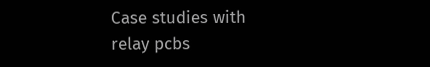Case studies with relay pcbs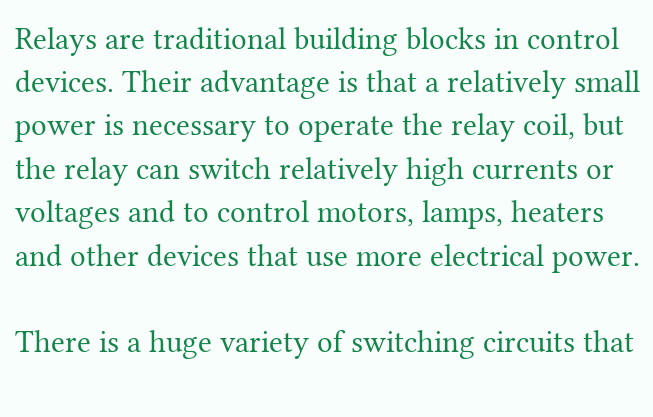Relays are traditional building blocks in control devices. Their advantage is that a relatively small power is necessary to operate the relay coil, but the relay can switch relatively high currents or voltages and to control motors, lamps, heaters and other devices that use more electrical power.

There is a huge variety of switching circuits that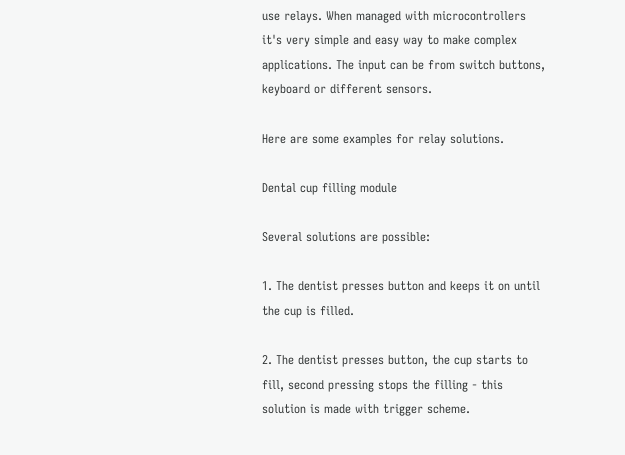use relays. When managed with microcontrollers it's very simple and easy way to make complex applications. The input can be from switch buttons, keyboard or different sensors.

Here are some examples for relay solutions.

Dental cup filling module

Several solutions are possible:

1. The dentist presses button and keeps it on until the cup is filled.

2. The dentist presses button, the cup starts to fill, second pressing stops the filling - this solution is made with trigger scheme.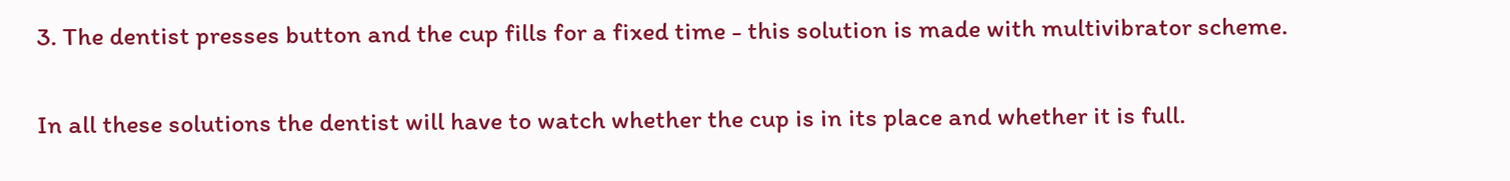3. The dentist presses button and the cup fills for a fixed time - this solution is made with multivibrator scheme.

In all these solutions the dentist will have to watch whether the cup is in its place and whether it is full.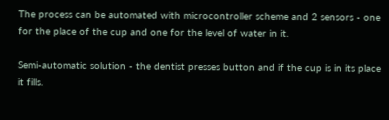The process can be automated with microcontroller scheme and 2 sensors - one for the place of the cup and one for the level of water in it.

Semi-automatic solution - the dentist presses button and if the cup is in its place it fills.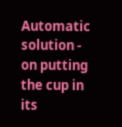Automatic solution - on putting the cup in its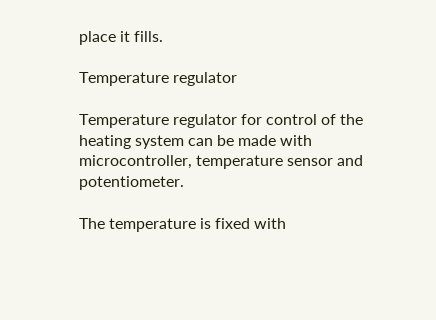place it fills.

Temperature regulator

Temperature regulator for control of the heating system can be made with microcontroller, temperature sensor and potentiometer.

The temperature is fixed with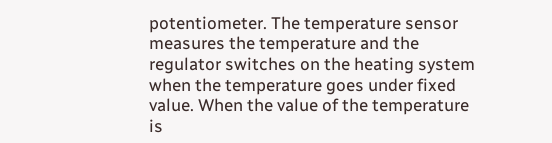potentiometer. The temperature sensor measures the temperature and the regulator switches on the heating system when the temperature goes under fixed value. When the value of the temperature is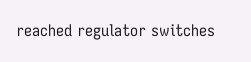reached regulator switches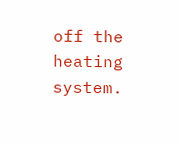off the heating system.